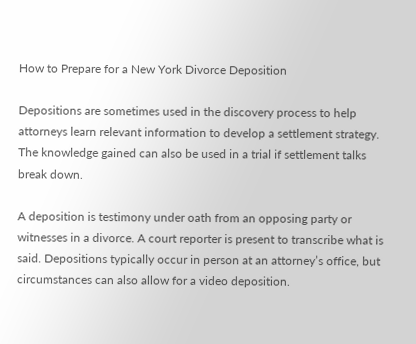How to Prepare for a New York Divorce Deposition

Depositions are sometimes used in the discovery process to help attorneys learn relevant information to develop a settlement strategy. The knowledge gained can also be used in a trial if settlement talks break down.

A deposition is testimony under oath from an opposing party or witnesses in a divorce. A court reporter is present to transcribe what is said. Depositions typically occur in person at an attorney’s office, but circumstances can also allow for a video deposition.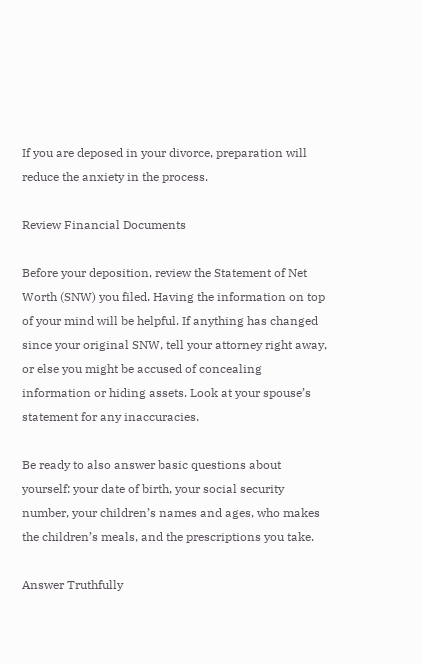If you are deposed in your divorce, preparation will reduce the anxiety in the process.

Review Financial Documents

Before your deposition, review the Statement of Net Worth (SNW) you filed. Having the information on top of your mind will be helpful. If anything has changed since your original SNW, tell your attorney right away, or else you might be accused of concealing information or hiding assets. Look at your spouse’s statement for any inaccuracies.

Be ready to also answer basic questions about yourself: your date of birth, your social security number, your children’s names and ages, who makes the children’s meals, and the prescriptions you take.

Answer Truthfully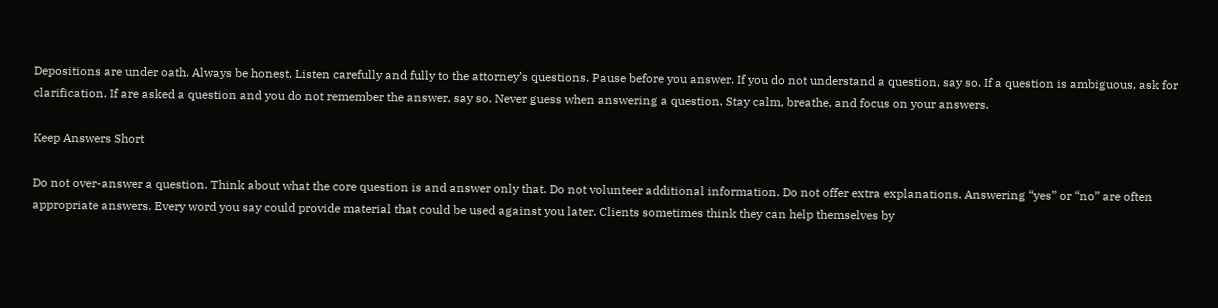Depositions are under oath. Always be honest. Listen carefully and fully to the attorney’s questions. Pause before you answer. If you do not understand a question, say so. If a question is ambiguous, ask for clarification. If are asked a question and you do not remember the answer, say so. Never guess when answering a question. Stay calm, breathe, and focus on your answers.

Keep Answers Short

Do not over-answer a question. Think about what the core question is and answer only that. Do not volunteer additional information. Do not offer extra explanations. Answering “yes” or “no” are often appropriate answers. Every word you say could provide material that could be used against you later. Clients sometimes think they can help themselves by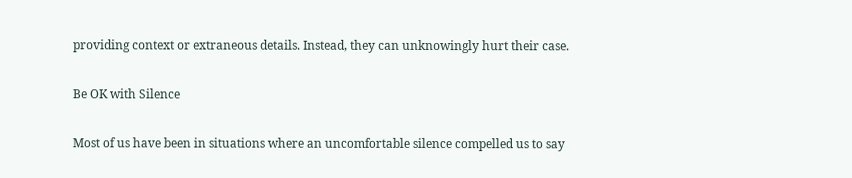providing context or extraneous details. Instead, they can unknowingly hurt their case.

Be OK with Silence

Most of us have been in situations where an uncomfortable silence compelled us to say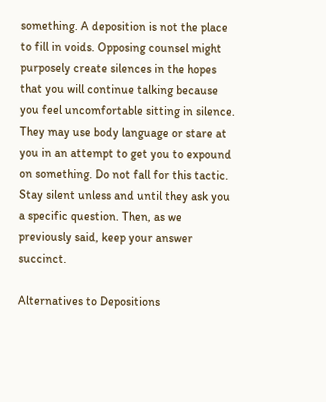something. A deposition is not the place to fill in voids. Opposing counsel might purposely create silences in the hopes that you will continue talking because you feel uncomfortable sitting in silence. They may use body language or stare at you in an attempt to get you to expound on something. Do not fall for this tactic. Stay silent unless and until they ask you a specific question. Then, as we previously said, keep your answer succinct.

Alternatives to Depositions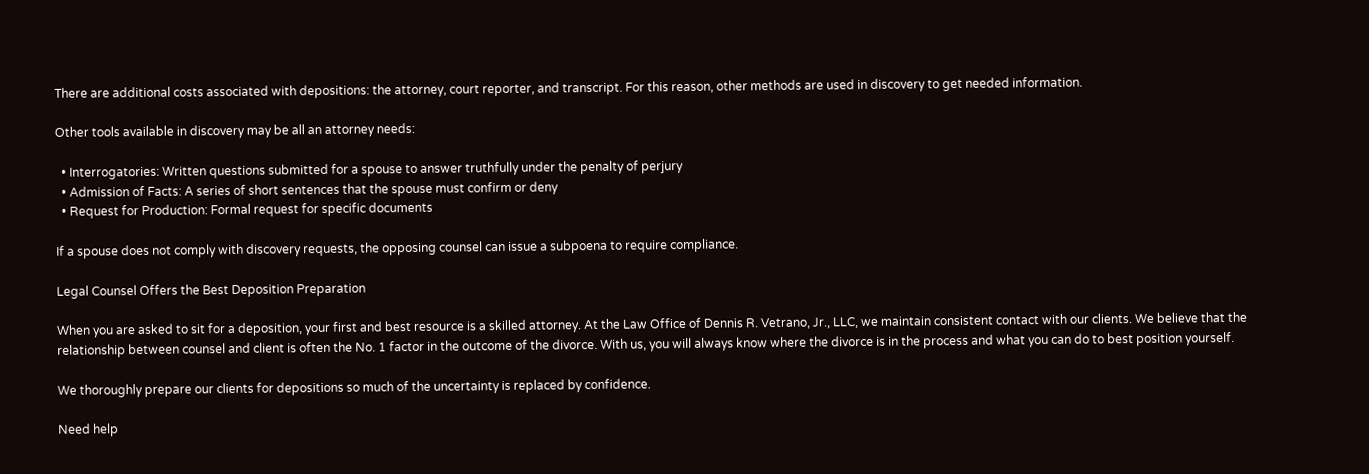There are additional costs associated with depositions: the attorney, court reporter, and transcript. For this reason, other methods are used in discovery to get needed information.

Other tools available in discovery may be all an attorney needs:

  • Interrogatories: Written questions submitted for a spouse to answer truthfully under the penalty of perjury
  • Admission of Facts: A series of short sentences that the spouse must confirm or deny
  • Request for Production: Formal request for specific documents

If a spouse does not comply with discovery requests, the opposing counsel can issue a subpoena to require compliance.

Legal Counsel Offers the Best Deposition Preparation

When you are asked to sit for a deposition, your first and best resource is a skilled attorney. At the Law Office of Dennis R. Vetrano, Jr., LLC, we maintain consistent contact with our clients. We believe that the relationship between counsel and client is often the No. 1 factor in the outcome of the divorce. With us, you will always know where the divorce is in the process and what you can do to best position yourself.

We thoroughly prepare our clients for depositions so much of the uncertainty is replaced by confidence.

Need help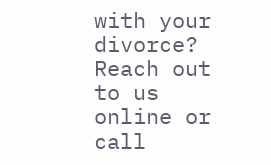with your divorce? Reach out to us online or call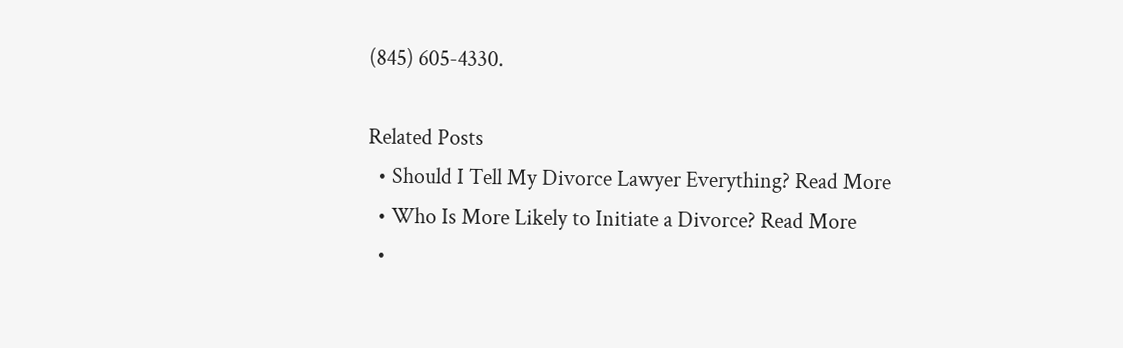(845) 605-4330.

Related Posts
  • Should I Tell My Divorce Lawyer Everything? Read More
  • Who Is More Likely to Initiate a Divorce? Read More
  •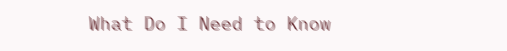What Do I Need to Know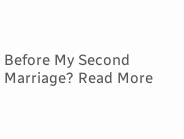Before My Second Marriage? Read More